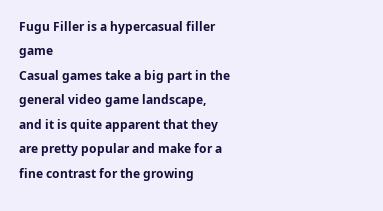Fugu Filler is a hypercasual filler game
Casual games take a big part in the general video game landscape, and it is quite apparent that they are pretty popular and make for a fine contrast for the growing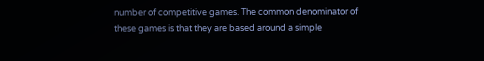number of competitive games. The common denominator of these games is that they are based around a simple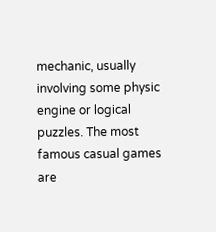mechanic, usually involving some physic engine or logical puzzles. The most famous casual games are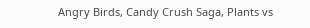Angry Birds, Candy Crush Saga, Plants vs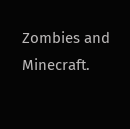Zombies and Minecraft.